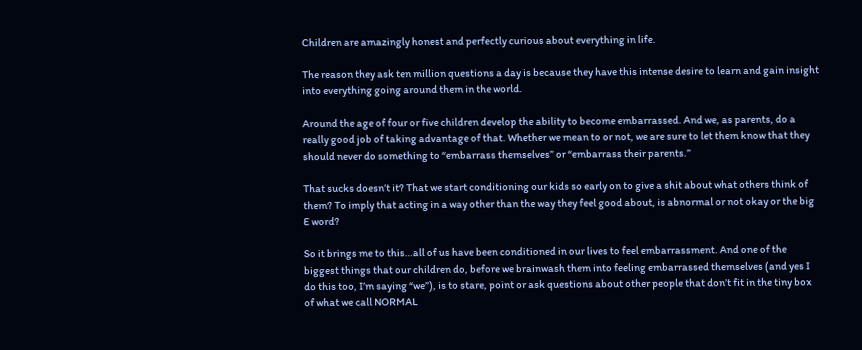Children are amazingly honest and perfectly curious about everything in life.

The reason they ask ten million questions a day is because they have this intense desire to learn and gain insight into everything going around them in the world.

Around the age of four or five children develop the ability to become embarrassed. And we, as parents, do a really good job of taking advantage of that. Whether we mean to or not, we are sure to let them know that they should never do something to “embarrass themselves” or “embarrass their parents.”

That sucks doesn’t it? That we start conditioning our kids so early on to give a shit about what others think of them? To imply that acting in a way other than the way they feel good about, is abnormal or not okay or the big E word?

So it brings me to this…all of us have been conditioned in our lives to feel embarrassment. And one of the biggest things that our children do, before we brainwash them into feeling embarrassed themselves (and yes I do this too, I’m saying “we”), is to stare, point or ask questions about other people that don’t fit in the tiny box of what we call NORMAL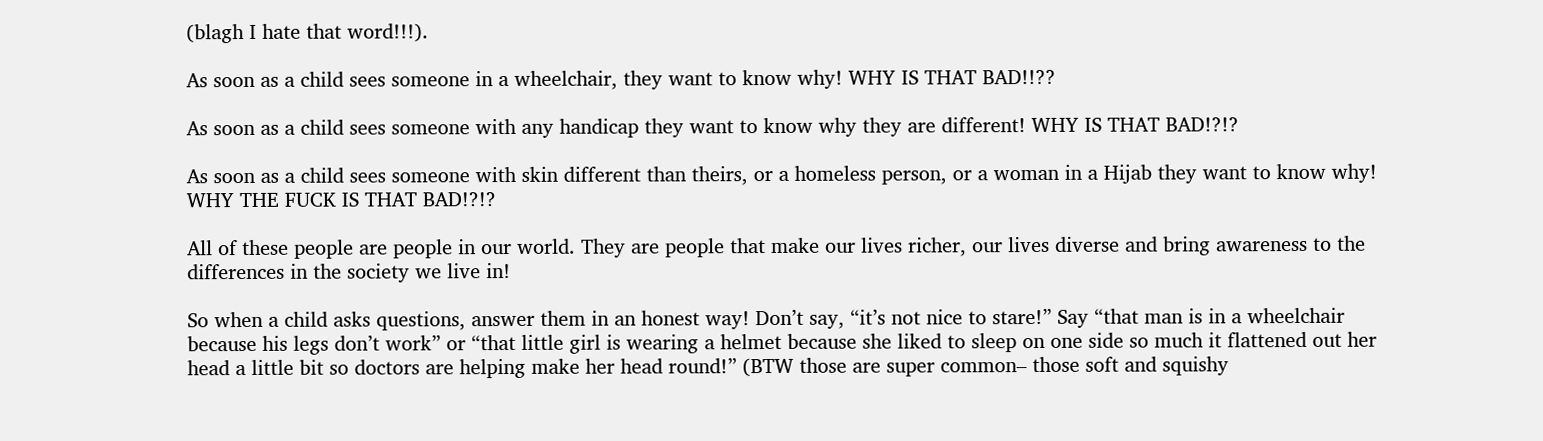(blagh I hate that word!!!).

As soon as a child sees someone in a wheelchair, they want to know why! WHY IS THAT BAD!!??

As soon as a child sees someone with any handicap they want to know why they are different! WHY IS THAT BAD!?!?

As soon as a child sees someone with skin different than theirs, or a homeless person, or a woman in a Hijab they want to know why! WHY THE FUCK IS THAT BAD!?!?

All of these people are people in our world. They are people that make our lives richer, our lives diverse and bring awareness to the differences in the society we live in!

So when a child asks questions, answer them in an honest way! Don’t say, “it’s not nice to stare!” Say “that man is in a wheelchair because his legs don’t work” or “that little girl is wearing a helmet because she liked to sleep on one side so much it flattened out her head a little bit so doctors are helping make her head round!” (BTW those are super common– those soft and squishy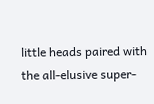little heads paired with the all-elusive super-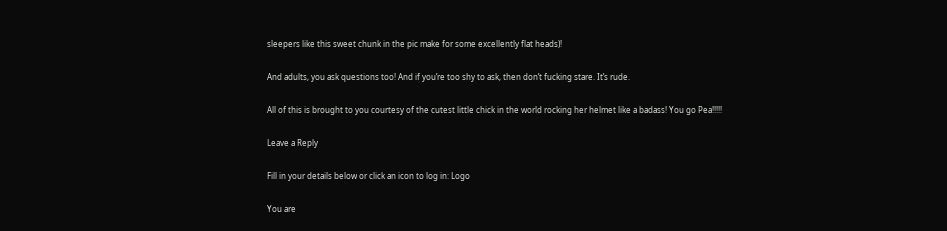sleepers like this sweet chunk in the pic make for some excellently flat heads)!

And adults, you ask questions too! And if you’re too shy to ask, then don’t fucking stare. It’s rude.

All of this is brought to you courtesy of the cutest little chick in the world rocking her helmet like a badass! You go Pea!!!!!

Leave a Reply

Fill in your details below or click an icon to log in: Logo

You are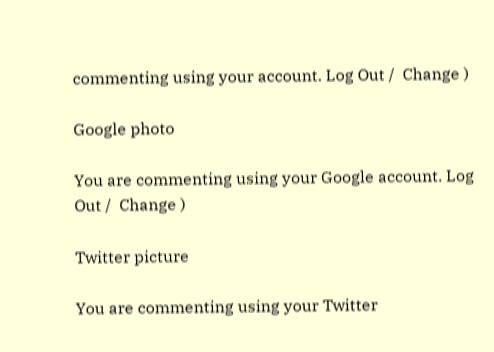commenting using your account. Log Out /  Change )

Google photo

You are commenting using your Google account. Log Out /  Change )

Twitter picture

You are commenting using your Twitter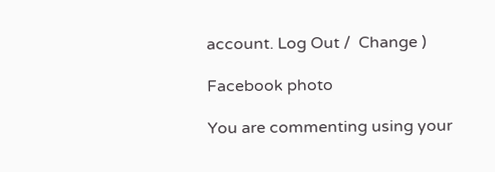account. Log Out /  Change )

Facebook photo

You are commenting using your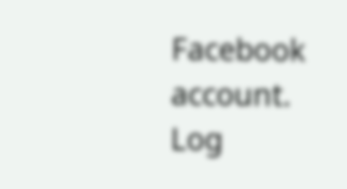Facebook account. Log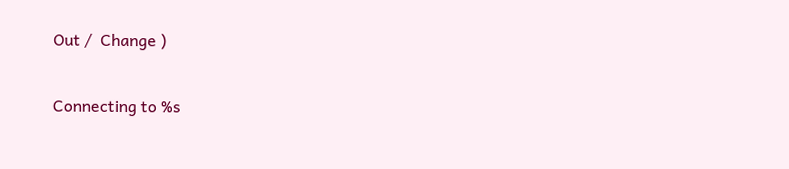Out /  Change )

Connecting to %s